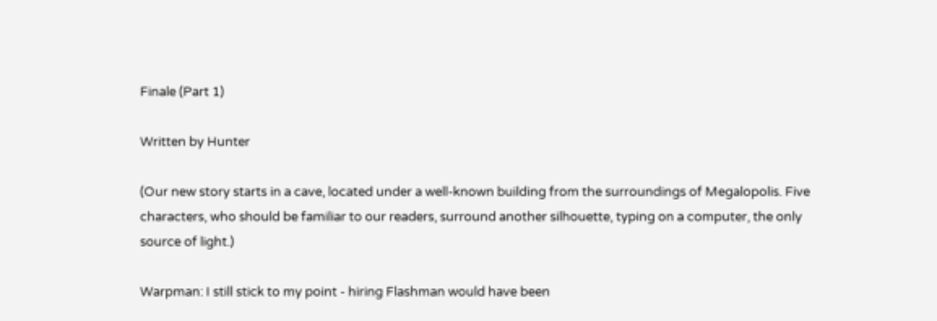Finale (Part 1)

Written by Hunter

(Our new story starts in a cave, located under a well-known building from the surroundings of Megalopolis. Five characters, who should be familiar to our readers, surround another silhouette, typing on a computer, the only source of light.)

Warpman: I still stick to my point - hiring Flashman would have been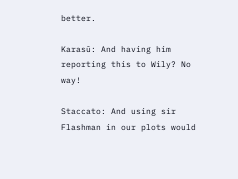better.

Karasū: And having him reporting this to Wily? No way!

Staccato: And using sir Flashman in our plots would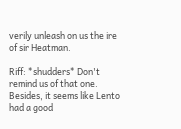verily unleash on us the ire of sir Heatman.

Riff: *shudders* Don't remind us of that one. Besides, it seems like Lento had a good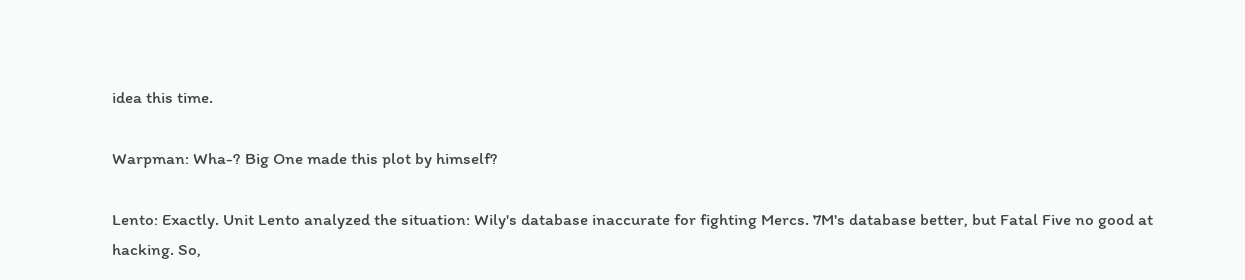idea this time.

Warpman: Wha-? Big One made this plot by himself?

Lento: Exactly. Unit Lento analyzed the situation: Wily's database inaccurate for fighting Mercs. 7M's database better, but Fatal Five no good at hacking. So,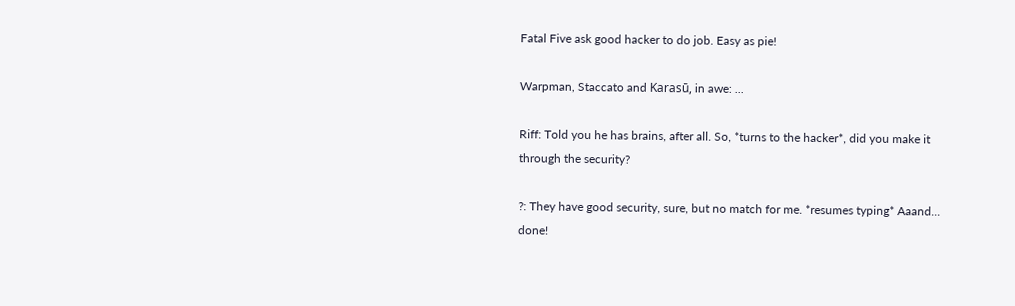Fatal Five ask good hacker to do job. Easy as pie!

Warpman, Staccato and Karasū, in awe: ...

Riff: Told you he has brains, after all. So, *turns to the hacker*, did you make it through the security?

?: They have good security, sure, but no match for me. *resumes typing* Aaand... done!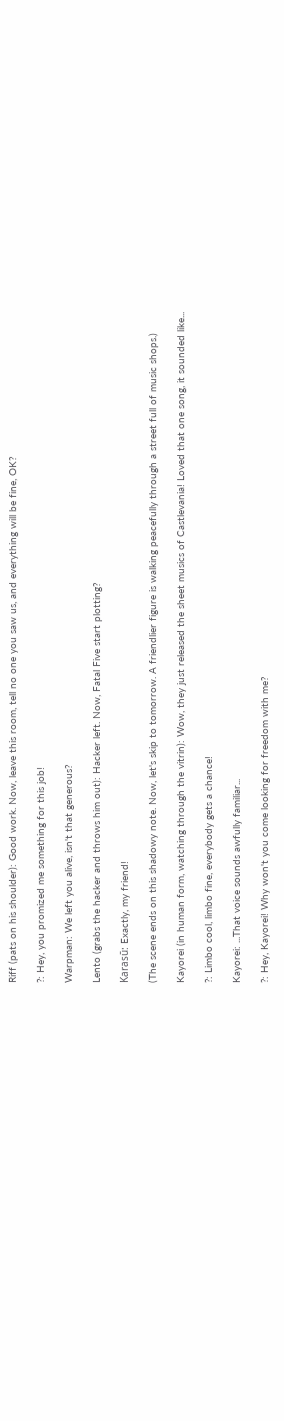Riff (pats on his shoulder): Good work. Now, leave this room, tell no one you saw us, and everything will be fine, OK?

?: Hey, you promized me something for this job!

Warpman: We left you alive, isn't that generous?

Lento (grabs the hacker and throws him out): Hacker left. Now, Fatal Five start plotting?

Karasū: Exactly, my friend!

(The scene ends on this shadowy note. Now, let's skip to tomorrow. A friendlier figure is walking peacefully through a street full of music shops.)

Kayorei (in human form, watching through the vitrin): Wow, they just released the sheet musics of Castlevania! Loved that one song, it sounded like...

?: Limbo cool, limbo fine, everybody gets a chance!

Kayorei: ...That voice sounds awfully familiar...

?: Hey, Kayorei! Why won't you come looking for freedom with me?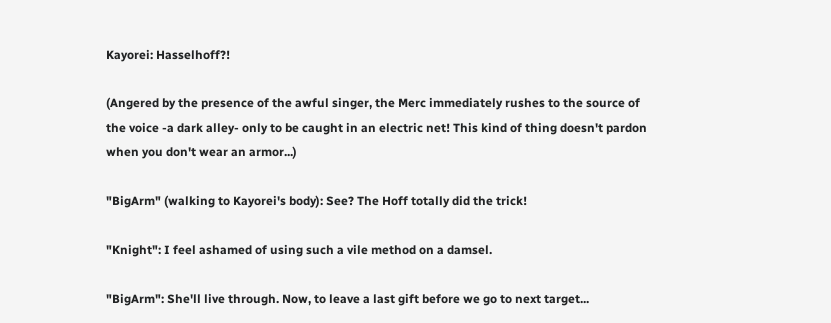Kayorei: Hasselhoff?!

(Angered by the presence of the awful singer, the Merc immediately rushes to the source of the voice -a dark alley- only to be caught in an electric net! This kind of thing doesn't pardon when you don't wear an armor...)

"BigArm" (walking to Kayorei's body): See? The Hoff totally did the trick!

"Knight": I feel ashamed of using such a vile method on a damsel.

"BigArm": She'll live through. Now, to leave a last gift before we go to next target...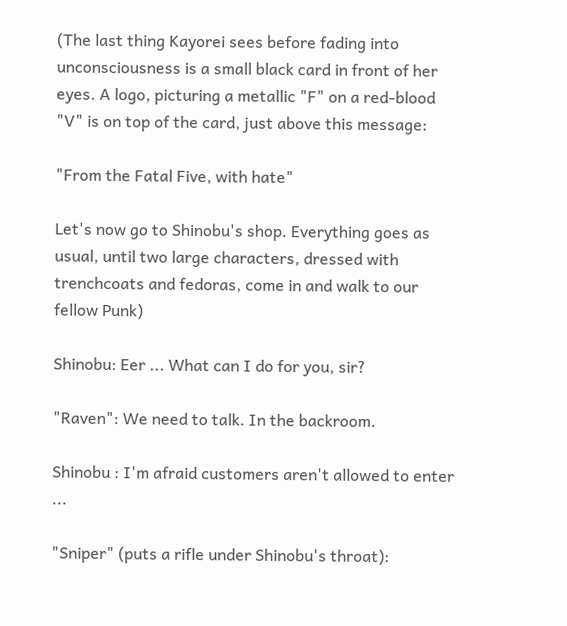(The last thing Kayorei sees before fading into unconsciousness is a small black card in front of her eyes. A logo, picturing a metallic "F" on a red-blood "V" is on top of the card, just above this message:

"From the Fatal Five, with hate"

Let's now go to Shinobu's shop. Everything goes as usual, until two large characters, dressed with trenchcoats and fedoras, come in and walk to our fellow Punk)

Shinobu: Eer ... What can I do for you, sir?

"Raven": We need to talk. In the backroom.

Shinobu : I'm afraid customers aren't allowed to enter ...

"Sniper" (puts a rifle under Shinobu's throat):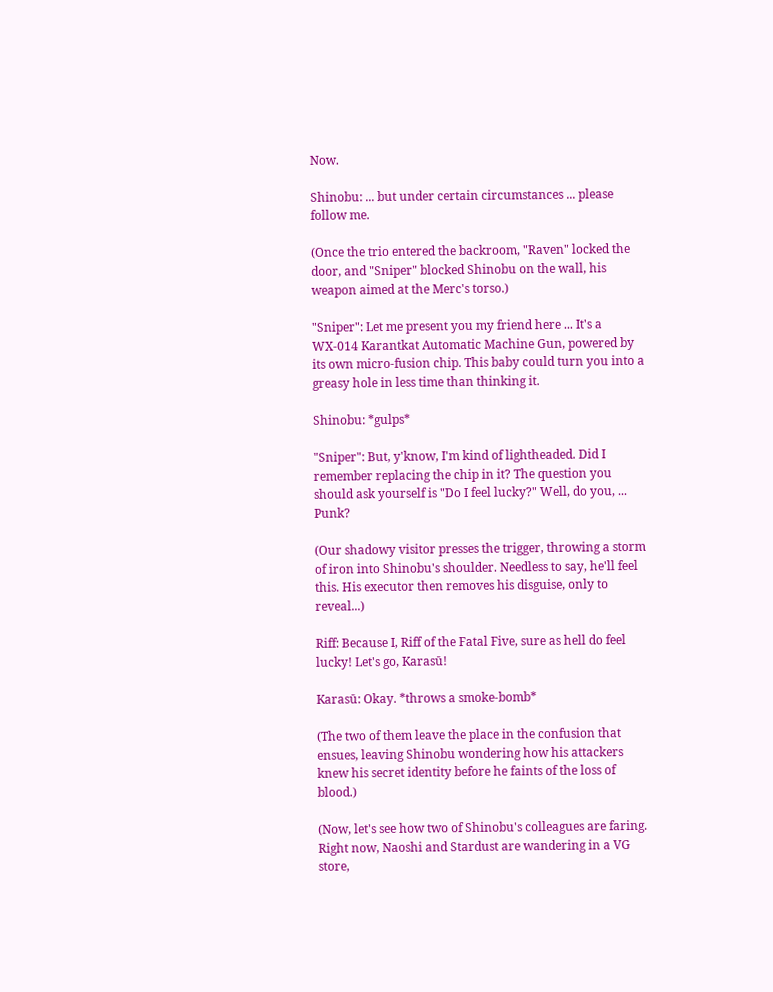Now.

Shinobu: ... but under certain circumstances ... please follow me.

(Once the trio entered the backroom, "Raven" locked the door, and "Sniper" blocked Shinobu on the wall, his weapon aimed at the Merc's torso.)

"Sniper": Let me present you my friend here ... It's a WX-014 Karantkat Automatic Machine Gun, powered by its own micro-fusion chip. This baby could turn you into a greasy hole in less time than thinking it.

Shinobu: *gulps*

"Sniper": But, y'know, I'm kind of lightheaded. Did I remember replacing the chip in it? The question you should ask yourself is "Do I feel lucky?" Well, do you, ... Punk?

(Our shadowy visitor presses the trigger, throwing a storm of iron into Shinobu's shoulder. Needless to say, he'll feel this. His executor then removes his disguise, only to reveal...)

Riff: Because I, Riff of the Fatal Five, sure as hell do feel lucky! Let's go, Karasū!

Karasū: Okay. *throws a smoke-bomb*

(The two of them leave the place in the confusion that ensues, leaving Shinobu wondering how his attackers knew his secret identity before he faints of the loss of blood.)

(Now, let's see how two of Shinobu's colleagues are faring. Right now, Naoshi and Stardust are wandering in a VG store,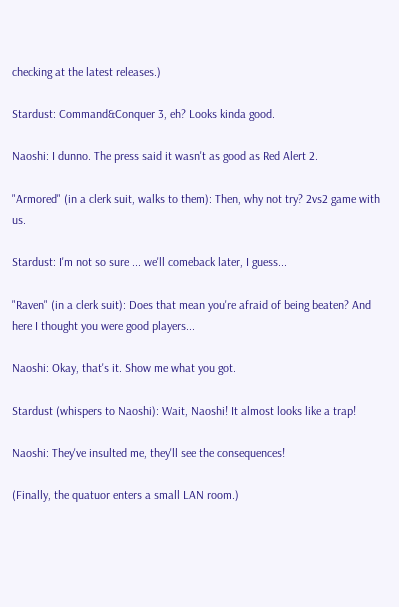checking at the latest releases.)

Stardust: Command&Conquer 3, eh? Looks kinda good.

Naoshi: I dunno. The press said it wasn't as good as Red Alert 2.

"Armored" (in a clerk suit, walks to them): Then, why not try? 2vs2 game with us.

Stardust: I'm not so sure ... we'll comeback later, I guess...

"Raven" (in a clerk suit): Does that mean you're afraid of being beaten? And here I thought you were good players...

Naoshi: Okay, that's it. Show me what you got.

Stardust (whispers to Naoshi): Wait, Naoshi! It almost looks like a trap!

Naoshi: They've insulted me, they'll see the consequences!

(Finally, the quatuor enters a small LAN room.)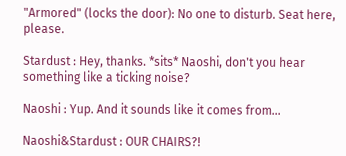"Armored" (locks the door): No one to disturb. Seat here, please.

Stardust : Hey, thanks. *sits* Naoshi, don't you hear something like a ticking noise?

Naoshi : Yup. And it sounds like it comes from...

Naoshi&Stardust : OUR CHAIRS?!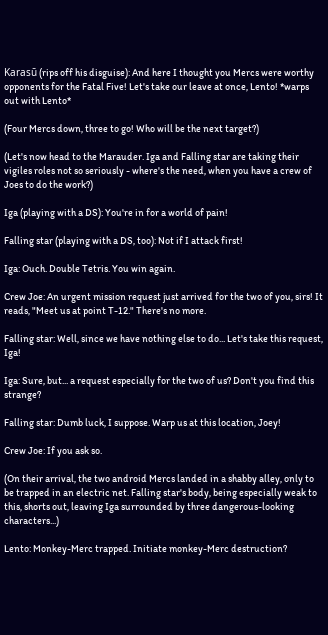Karasū (rips off his disguise): And here I thought you Mercs were worthy opponents for the Fatal Five! Let's take our leave at once, Lento! *warps out with Lento*

(Four Mercs down, three to go! Who will be the next target?)

(Let's now head to the Marauder. Iga and Falling star are taking their vigiles roles not so seriously - where's the need, when you have a crew of Joes to do the work?)

Iga (playing with a DS): You're in for a world of pain!

Falling star (playing with a DS, too): Not if I attack first!

Iga: Ouch. Double Tetris. You win again.

Crew Joe: An urgent mission request just arrived for the two of you, sirs! It reads, "Meet us at point T-12." There's no more.

Falling star: Well, since we have nothing else to do... Let's take this request, Iga!

Iga: Sure, but... a request especially for the two of us? Don't you find this strange?

Falling star: Dumb luck, I suppose. Warp us at this location, Joey!

Crew Joe: If you ask so.

(On their arrival, the two android Mercs landed in a shabby alley, only to be trapped in an electric net. Falling star's body, being especially weak to this, shorts out, leaving Iga surrounded by three dangerous-looking characters...)

Lento: Monkey-Merc trapped. Initiate monkey-Merc destruction?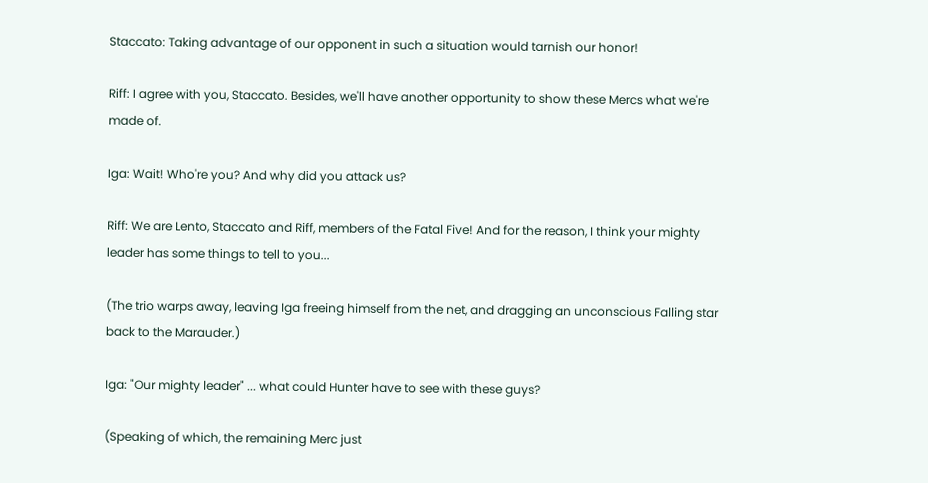Staccato: Taking advantage of our opponent in such a situation would tarnish our honor!

Riff: I agree with you, Staccato. Besides, we'll have another opportunity to show these Mercs what we're made of.

Iga: Wait! Who're you? And why did you attack us?

Riff: We are Lento, Staccato and Riff, members of the Fatal Five! And for the reason, I think your mighty leader has some things to tell to you...

(The trio warps away, leaving Iga freeing himself from the net, and dragging an unconscious Falling star back to the Marauder.)

Iga: "Our mighty leader" ... what could Hunter have to see with these guys?

(Speaking of which, the remaining Merc just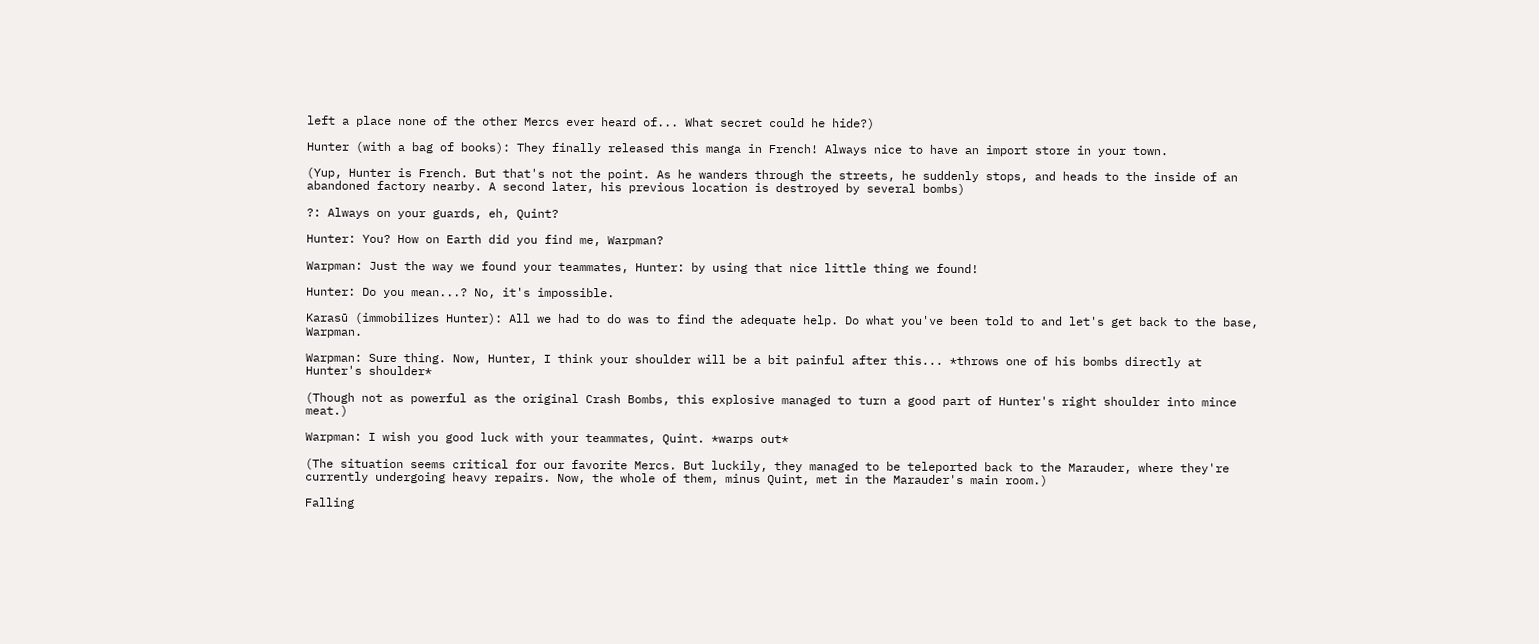left a place none of the other Mercs ever heard of... What secret could he hide?)

Hunter (with a bag of books): They finally released this manga in French! Always nice to have an import store in your town.

(Yup, Hunter is French. But that's not the point. As he wanders through the streets, he suddenly stops, and heads to the inside of an abandoned factory nearby. A second later, his previous location is destroyed by several bombs)

?: Always on your guards, eh, Quint?

Hunter: You? How on Earth did you find me, Warpman?

Warpman: Just the way we found your teammates, Hunter: by using that nice little thing we found!

Hunter: Do you mean...? No, it's impossible.

Karasū (immobilizes Hunter): All we had to do was to find the adequate help. Do what you've been told to and let's get back to the base, Warpman.

Warpman: Sure thing. Now, Hunter, I think your shoulder will be a bit painful after this... *throws one of his bombs directly at Hunter's shoulder*

(Though not as powerful as the original Crash Bombs, this explosive managed to turn a good part of Hunter's right shoulder into mince meat.)

Warpman: I wish you good luck with your teammates, Quint. *warps out*

(The situation seems critical for our favorite Mercs. But luckily, they managed to be teleported back to the Marauder, where they're currently undergoing heavy repairs. Now, the whole of them, minus Quint, met in the Marauder's main room.)

Falling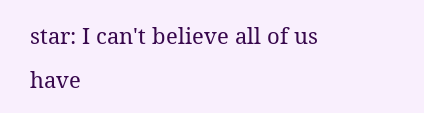star: I can't believe all of us have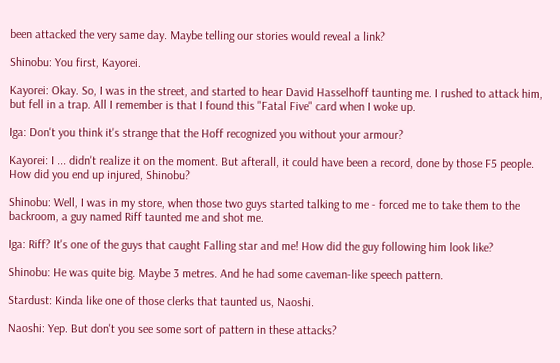been attacked the very same day. Maybe telling our stories would reveal a link?

Shinobu: You first, Kayorei.

Kayorei: Okay. So, I was in the street, and started to hear David Hasselhoff taunting me. I rushed to attack him, but fell in a trap. All I remember is that I found this "Fatal Five" card when I woke up.

Iga: Don't you think it's strange that the Hoff recognized you without your armour?

Kayorei: I ... didn't realize it on the moment. But afterall, it could have been a record, done by those F5 people. How did you end up injured, Shinobu?

Shinobu: Well, I was in my store, when those two guys started talking to me - forced me to take them to the backroom, a guy named Riff taunted me and shot me.

Iga: Riff? It's one of the guys that caught Falling star and me! How did the guy following him look like?

Shinobu: He was quite big. Maybe 3 metres. And he had some caveman-like speech pattern.

Stardust: Kinda like one of those clerks that taunted us, Naoshi.

Naoshi: Yep. But don't you see some sort of pattern in these attacks?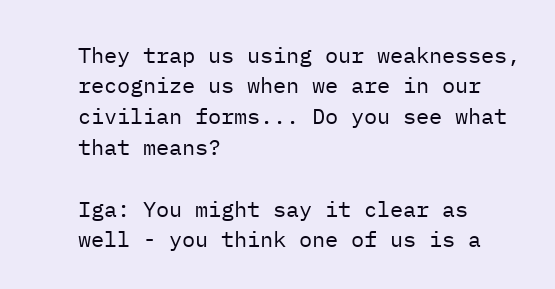They trap us using our weaknesses, recognize us when we are in our civilian forms... Do you see what that means?

Iga: You might say it clear as well - you think one of us is a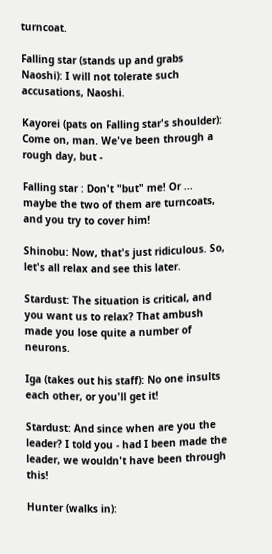turncoat.

Falling star (stands up and grabs Naoshi): I will not tolerate such accusations, Naoshi.

Kayorei (pats on Falling star's shoulder): Come on, man. We've been through a rough day, but -

Falling star : Don't "but" me! Or ... maybe the two of them are turncoats, and you try to cover him!

Shinobu: Now, that's just ridiculous. So, let's all relax and see this later.

Stardust: The situation is critical, and you want us to relax? That ambush made you lose quite a number of neurons.

Iga (takes out his staff): No one insults each other, or you'll get it!

Stardust: And since when are you the leader? I told you - had I been made the leader, we wouldn't have been through this!

Hunter (walks in):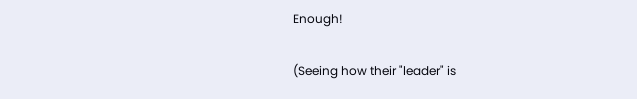Enough!

(Seeing how their "leader" is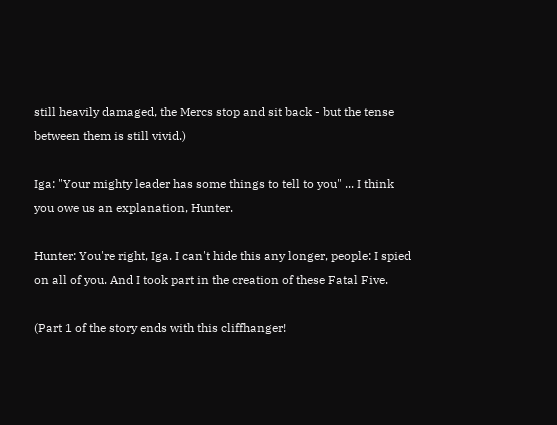still heavily damaged, the Mercs stop and sit back - but the tense between them is still vivid.)

Iga: "Your mighty leader has some things to tell to you" ... I think you owe us an explanation, Hunter.

Hunter: You're right, Iga. I can't hide this any longer, people: I spied on all of you. And I took part in the creation of these Fatal Five.

(Part 1 of the story ends with this cliffhanger!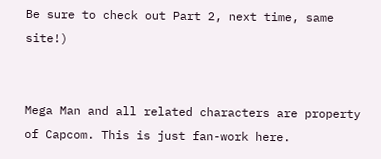Be sure to check out Part 2, next time, same site!)


Mega Man and all related characters are property of Capcom. This is just fan-work here.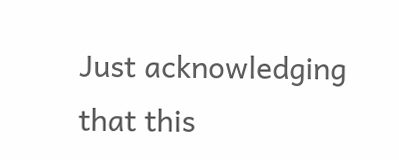Just acknowledging that this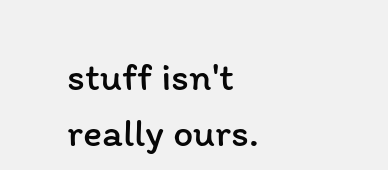stuff isn't really ours.